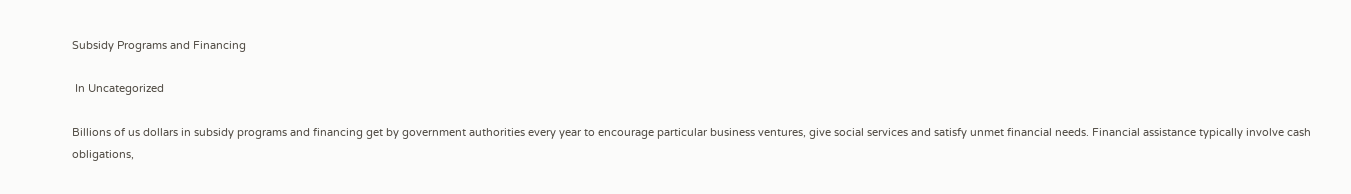Subsidy Programs and Financing

 In Uncategorized

Billions of us dollars in subsidy programs and financing get by government authorities every year to encourage particular business ventures, give social services and satisfy unmet financial needs. Financial assistance typically involve cash obligations,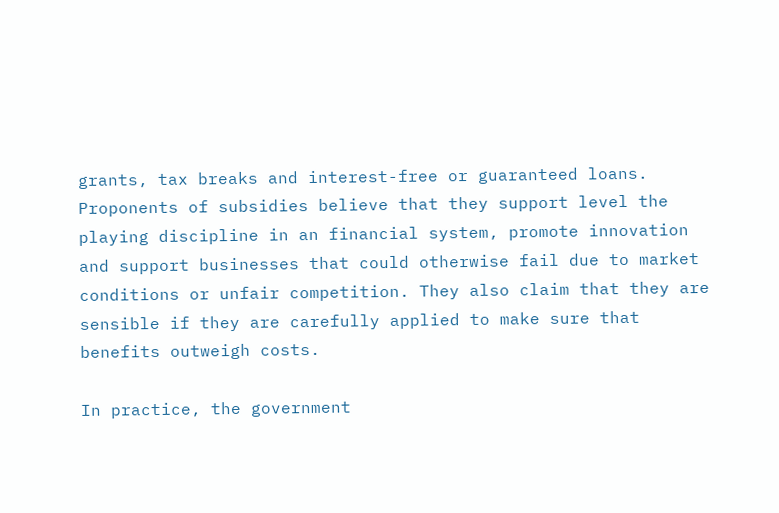grants, tax breaks and interest-free or guaranteed loans. Proponents of subsidies believe that they support level the playing discipline in an financial system, promote innovation and support businesses that could otherwise fail due to market conditions or unfair competition. They also claim that they are sensible if they are carefully applied to make sure that benefits outweigh costs.

In practice, the government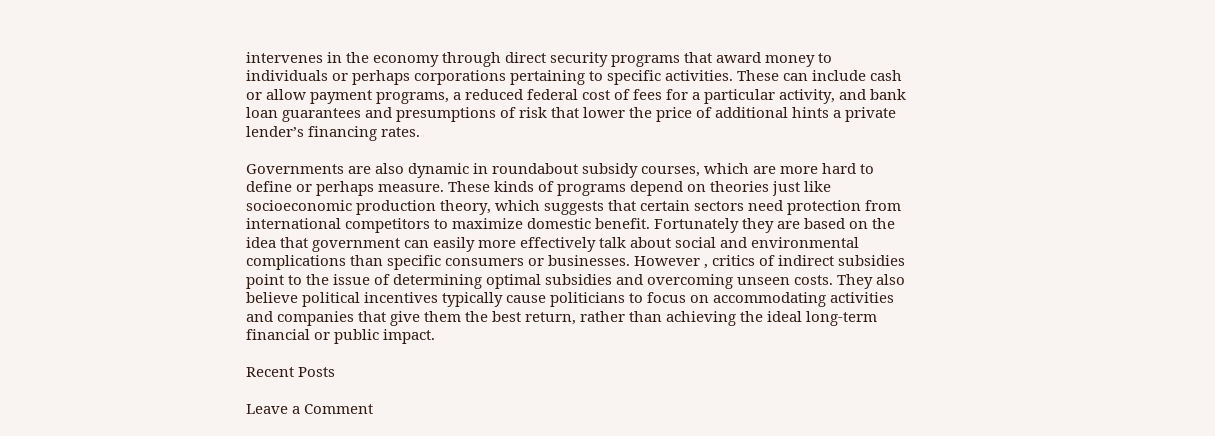intervenes in the economy through direct security programs that award money to individuals or perhaps corporations pertaining to specific activities. These can include cash or allow payment programs, a reduced federal cost of fees for a particular activity, and bank loan guarantees and presumptions of risk that lower the price of additional hints a private lender’s financing rates.

Governments are also dynamic in roundabout subsidy courses, which are more hard to define or perhaps measure. These kinds of programs depend on theories just like socioeconomic production theory, which suggests that certain sectors need protection from international competitors to maximize domestic benefit. Fortunately they are based on the idea that government can easily more effectively talk about social and environmental complications than specific consumers or businesses. However , critics of indirect subsidies point to the issue of determining optimal subsidies and overcoming unseen costs. They also believe political incentives typically cause politicians to focus on accommodating activities and companies that give them the best return, rather than achieving the ideal long-term financial or public impact.

Recent Posts

Leave a Comment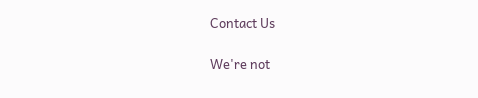Contact Us

We're not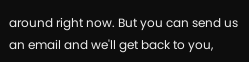around right now. But you can send us an email and we'll get back to you,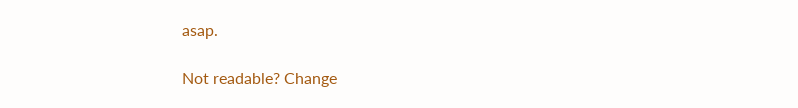asap.

Not readable? Change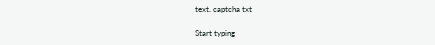text. captcha txt

Start typing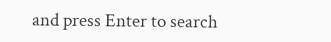and press Enter to search